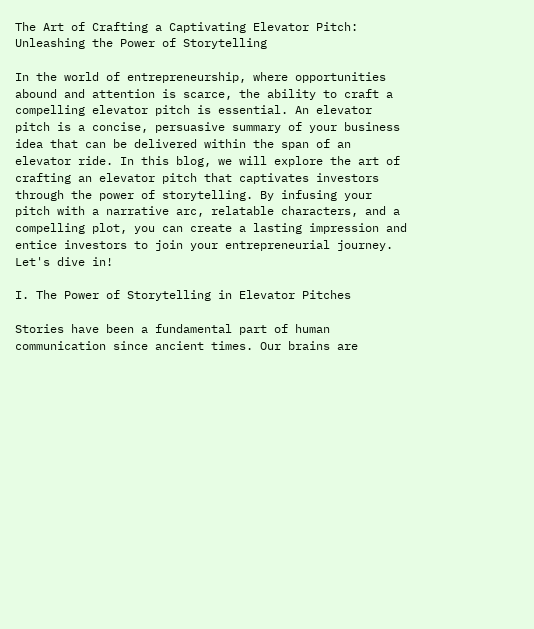The Art of Crafting a Captivating Elevator Pitch: Unleashing the Power of Storytelling

In the world of entrepreneurship, where opportunities abound and attention is scarce, the ability to craft a compelling elevator pitch is essential. An elevator pitch is a concise, persuasive summary of your business idea that can be delivered within the span of an elevator ride. In this blog, we will explore the art of crafting an elevator pitch that captivates investors through the power of storytelling. By infusing your pitch with a narrative arc, relatable characters, and a compelling plot, you can create a lasting impression and entice investors to join your entrepreneurial journey. Let's dive in!

I. The Power of Storytelling in Elevator Pitches

Stories have been a fundamental part of human communication since ancient times. Our brains are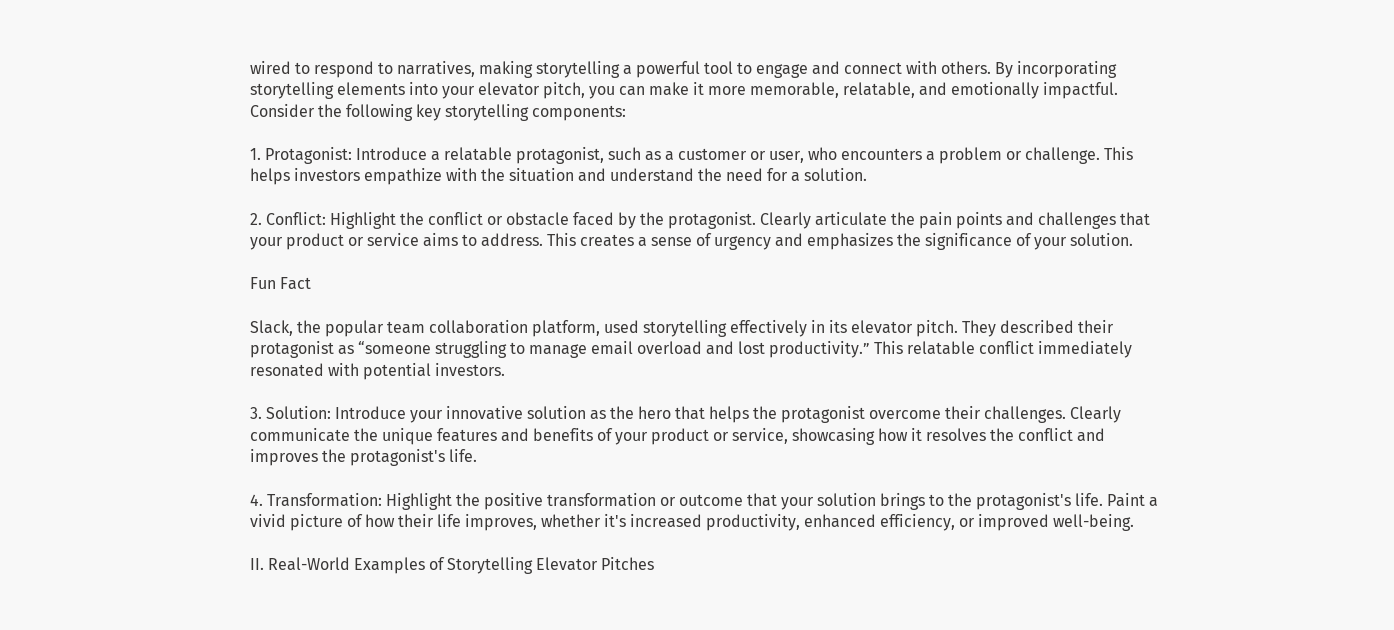wired to respond to narratives, making storytelling a powerful tool to engage and connect with others. By incorporating storytelling elements into your elevator pitch, you can make it more memorable, relatable, and emotionally impactful. Consider the following key storytelling components:

1. Protagonist: Introduce a relatable protagonist, such as a customer or user, who encounters a problem or challenge. This helps investors empathize with the situation and understand the need for a solution.

2. Conflict: Highlight the conflict or obstacle faced by the protagonist. Clearly articulate the pain points and challenges that your product or service aims to address. This creates a sense of urgency and emphasizes the significance of your solution.

Fun Fact

Slack, the popular team collaboration platform, used storytelling effectively in its elevator pitch. They described their protagonist as “someone struggling to manage email overload and lost productivity.” This relatable conflict immediately resonated with potential investors.

3. Solution: Introduce your innovative solution as the hero that helps the protagonist overcome their challenges. Clearly communicate the unique features and benefits of your product or service, showcasing how it resolves the conflict and improves the protagonist's life.

4. Transformation: Highlight the positive transformation or outcome that your solution brings to the protagonist's life. Paint a vivid picture of how their life improves, whether it's increased productivity, enhanced efficiency, or improved well-being.

II. Real-World Examples of Storytelling Elevator Pitches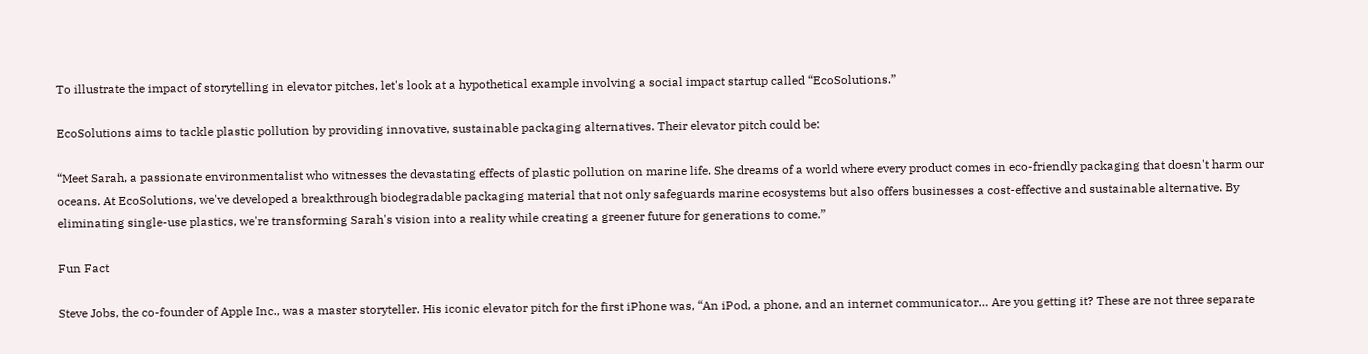To illustrate the impact of storytelling in elevator pitches, let's look at a hypothetical example involving a social impact startup called “EcoSolutions.”

EcoSolutions aims to tackle plastic pollution by providing innovative, sustainable packaging alternatives. Their elevator pitch could be:

“Meet Sarah, a passionate environmentalist who witnesses the devastating effects of plastic pollution on marine life. She dreams of a world where every product comes in eco-friendly packaging that doesn't harm our oceans. At EcoSolutions, we've developed a breakthrough biodegradable packaging material that not only safeguards marine ecosystems but also offers businesses a cost-effective and sustainable alternative. By eliminating single-use plastics, we're transforming Sarah's vision into a reality while creating a greener future for generations to come.”

Fun Fact

Steve Jobs, the co-founder of Apple Inc., was a master storyteller. His iconic elevator pitch for the first iPhone was, “An iPod, a phone, and an internet communicator… Are you getting it? These are not three separate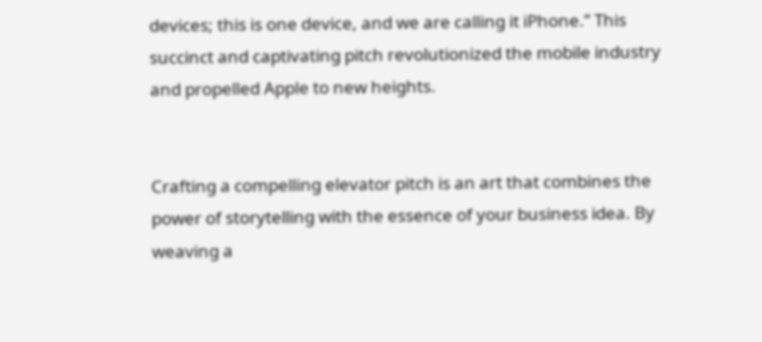devices; this is one device, and we are calling it iPhone.” This succinct and captivating pitch revolutionized the mobile industry and propelled Apple to new heights.


Crafting a compelling elevator pitch is an art that combines the power of storytelling with the essence of your business idea. By weaving a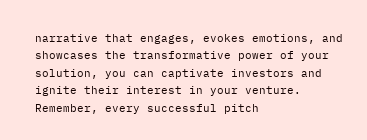narrative that engages, evokes emotions, and showcases the transformative power of your solution, you can captivate investors and ignite their interest in your venture. Remember, every successful pitch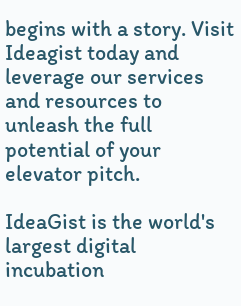begins with a story. Visit Ideagist today and leverage our services and resources to unleash the full potential of your elevator pitch.

IdeaGist is the world's largest digital incubation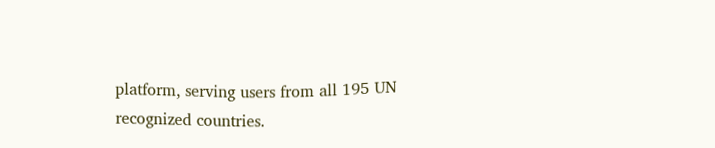platform, serving users from all 195 UN recognized countries.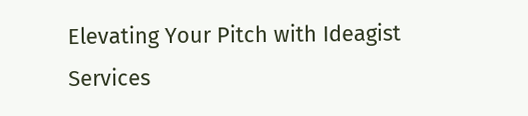Elevating Your Pitch with Ideagist Services